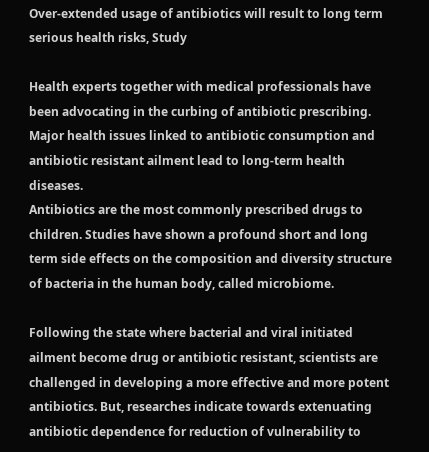Over-extended usage of antibiotics will result to long term serious health risks, Study

Health experts together with medical professionals have been advocating in the curbing of antibiotic prescribing. Major health issues linked to antibiotic consumption and antibiotic resistant ailment lead to long-term health diseases.
Antibiotics are the most commonly prescribed drugs to children. Studies have shown a profound short and long term side effects on the composition and diversity structure of bacteria in the human body, called microbiome.

Following the state where bacterial and viral initiated ailment become drug or antibiotic resistant, scientists are challenged in developing a more effective and more potent antibiotics. But, researches indicate towards extenuating antibiotic dependence for reduction of vulnerability to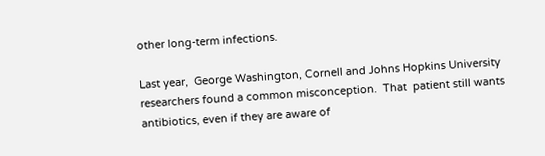other long-term infections.

Last year,  George Washington, Cornell and Johns Hopkins University researchers found a common misconception.  That  patient still wants antibiotics, even if they are aware of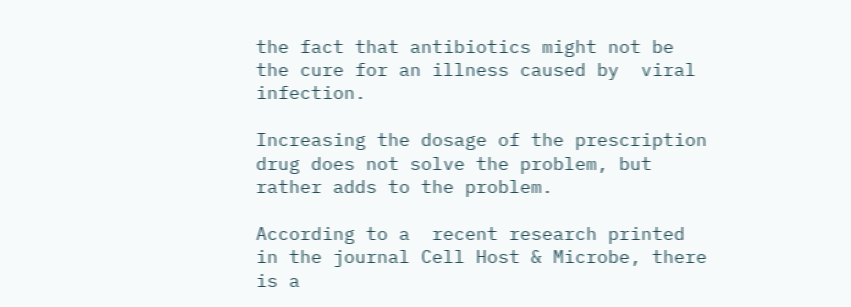the fact that antibiotics might not be the cure for an illness caused by  viral infection.

Increasing the dosage of the prescription drug does not solve the problem, but rather adds to the problem.

According to a  recent research printed in the journal Cell Host & Microbe, there is a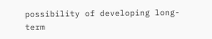possibility of developing long-term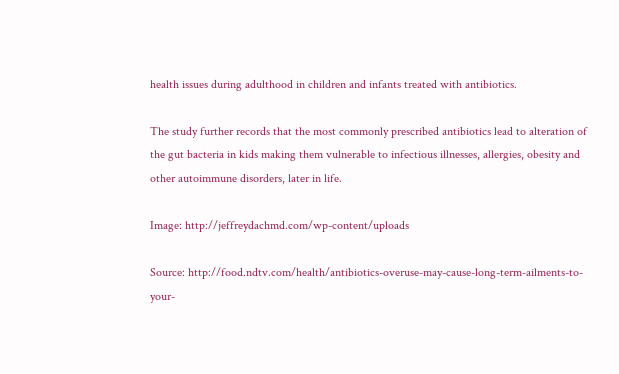health issues during adulthood in children and infants treated with antibiotics.

The study further records that the most commonly prescribed antibiotics lead to alteration of the gut bacteria in kids making them vulnerable to infectious illnesses, allergies, obesity and other autoimmune disorders, later in life.

Image: http://jeffreydachmd.com/wp-content/uploads

Source: http://food.ndtv.com/health/antibiotics-overuse-may-cause-long-term-ailments-to-your-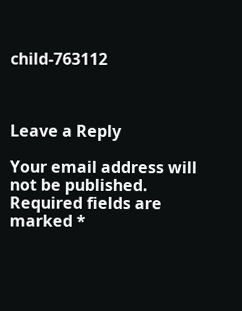child-763112



Leave a Reply

Your email address will not be published. Required fields are marked *